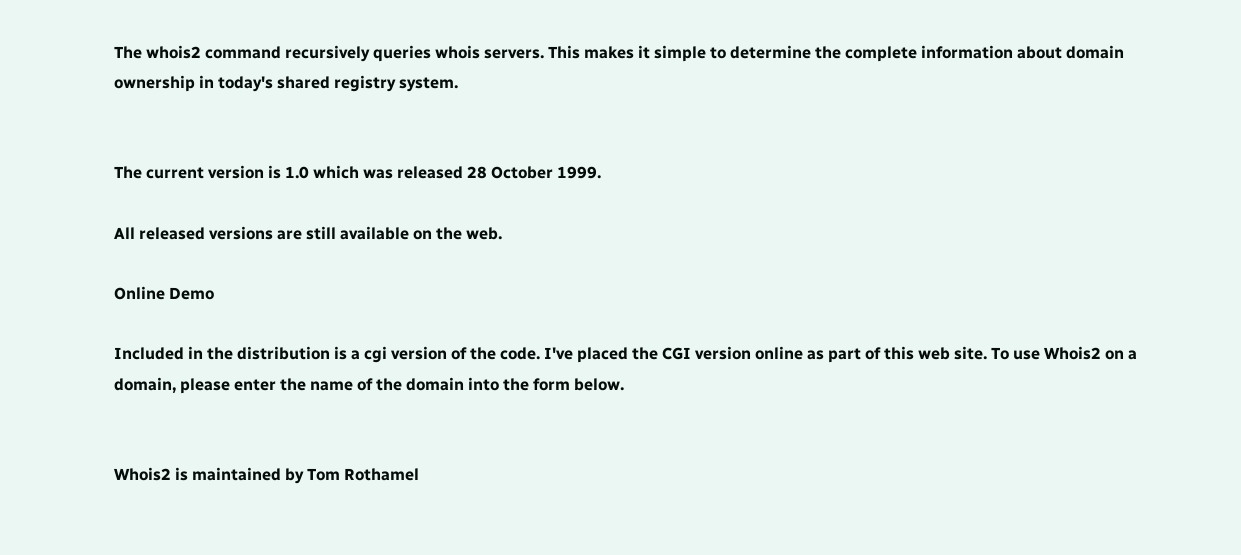The whois2 command recursively queries whois servers. This makes it simple to determine the complete information about domain ownership in today's shared registry system.


The current version is 1.0 which was released 28 October 1999.

All released versions are still available on the web.

Online Demo

Included in the distribution is a cgi version of the code. I've placed the CGI version online as part of this web site. To use Whois2 on a domain, please enter the name of the domain into the form below.


Whois2 is maintained by Tom Rothamel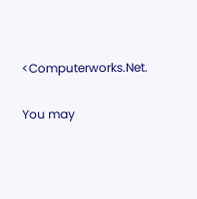<Computerworks.Net.

You may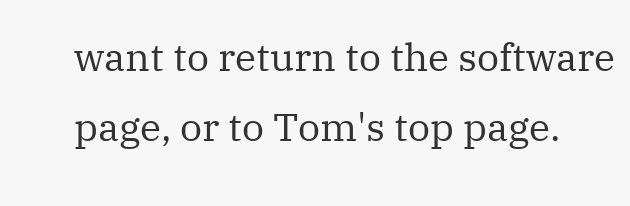want to return to the software page, or to Tom's top page.